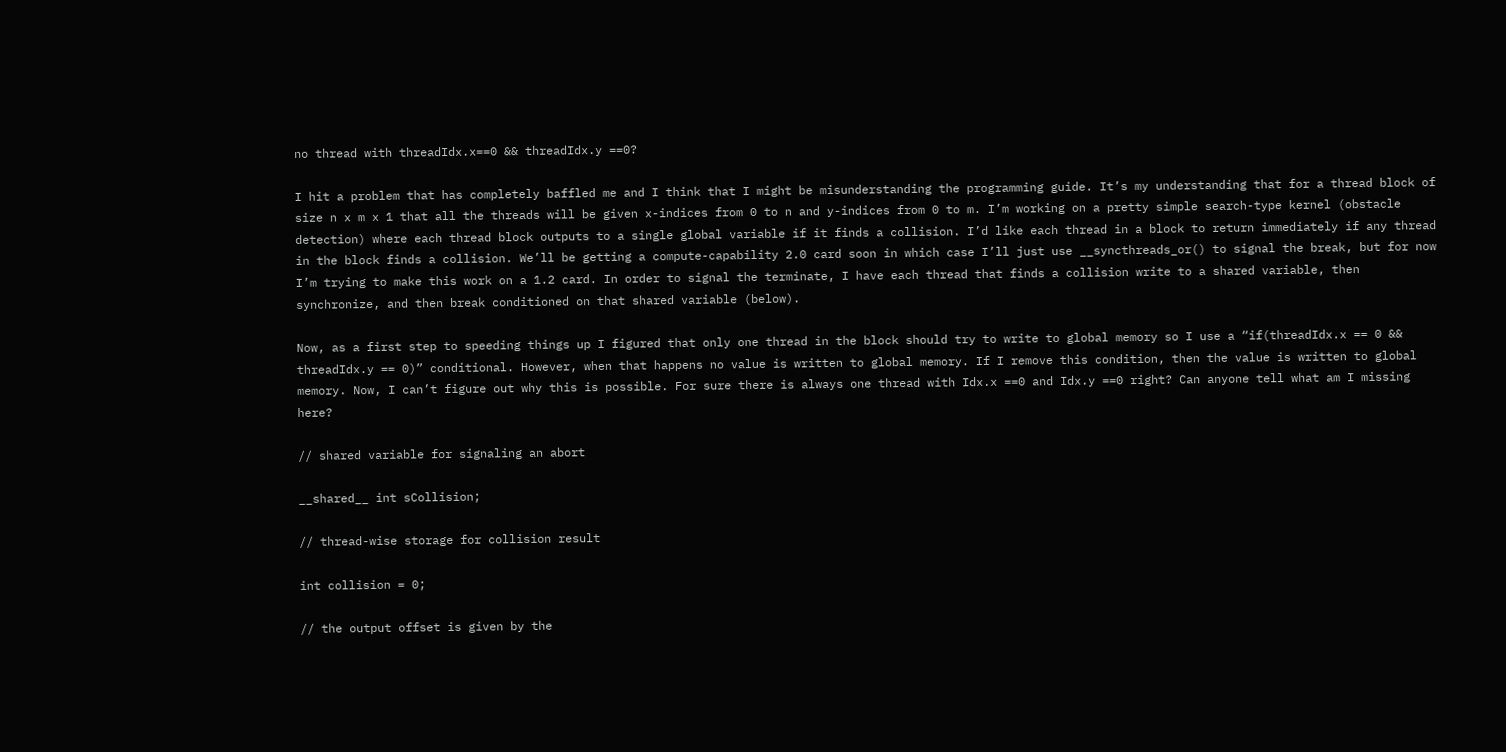no thread with threadIdx.x==0 && threadIdx.y ==0?

I hit a problem that has completely baffled me and I think that I might be misunderstanding the programming guide. It’s my understanding that for a thread block of size n x m x 1 that all the threads will be given x-indices from 0 to n and y-indices from 0 to m. I’m working on a pretty simple search-type kernel (obstacle detection) where each thread block outputs to a single global variable if it finds a collision. I’d like each thread in a block to return immediately if any thread in the block finds a collision. We’ll be getting a compute-capability 2.0 card soon in which case I’ll just use __syncthreads_or() to signal the break, but for now I’m trying to make this work on a 1.2 card. In order to signal the terminate, I have each thread that finds a collision write to a shared variable, then synchronize, and then break conditioned on that shared variable (below).

Now, as a first step to speeding things up I figured that only one thread in the block should try to write to global memory so I use a “if(threadIdx.x == 0 && threadIdx.y == 0)” conditional. However, when that happens no value is written to global memory. If I remove this condition, then the value is written to global memory. Now, I can’t figure out why this is possible. For sure there is always one thread with Idx.x ==0 and Idx.y ==0 right? Can anyone tell what am I missing here?

// shared variable for signaling an abort

__shared__ int sCollision;

// thread-wise storage for collision result

int collision = 0;

// the output offset is given by the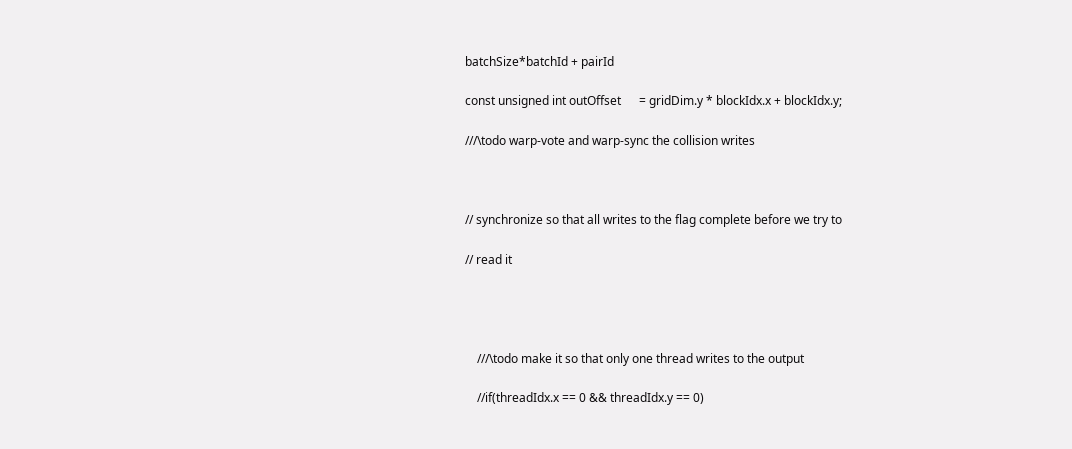batchSize*batchId + pairId

const unsigned int outOffset      = gridDim.y * blockIdx.x + blockIdx.y;

///\todo warp-vote and warp-sync the collision writes



// synchronize so that all writes to the flag complete before we try to

// read it




    ///\todo make it so that only one thread writes to the output

    //if(threadIdx.x == 0 && threadIdx.y == 0)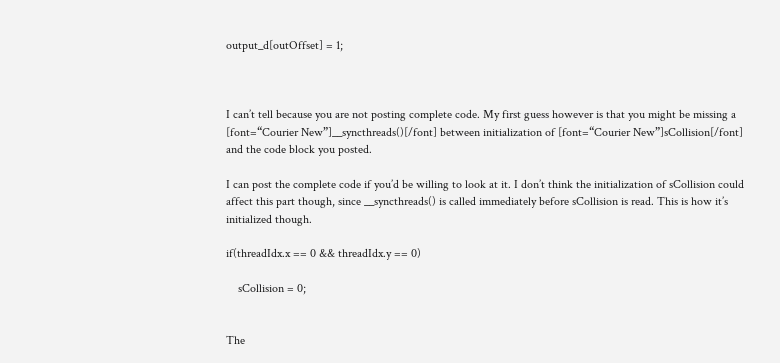output_d[outOffset] = 1;



I can’t tell because you are not posting complete code. My first guess however is that you might be missing a [font=“Courier New”]__syncthreads()[/font] between initialization of [font=“Courier New”]sCollision[/font] and the code block you posted.

I can post the complete code if you’d be willing to look at it. I don’t think the initialization of sCollision could affect this part though, since __syncthreads() is called immediately before sCollision is read. This is how it’s initialized though.

if(threadIdx.x == 0 && threadIdx.y == 0)

    sCollision = 0;


The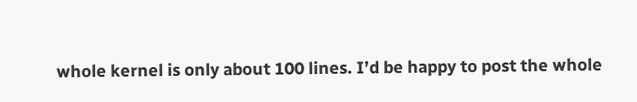whole kernel is only about 100 lines. I’d be happy to post the whole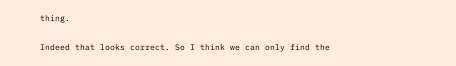thing.

Indeed that looks correct. So I think we can only find the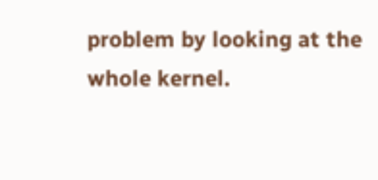problem by looking at the whole kernel.